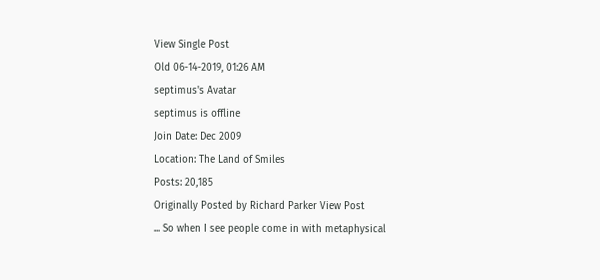View Single Post
Old 06-14-2019, 01:26 AM
septimus's Avatar
septimus is offline
Join Date: Dec 2009
Location: The Land of Smiles
Posts: 20,185
Originally Posted by Richard Parker View Post
... So when I see people come in with metaphysical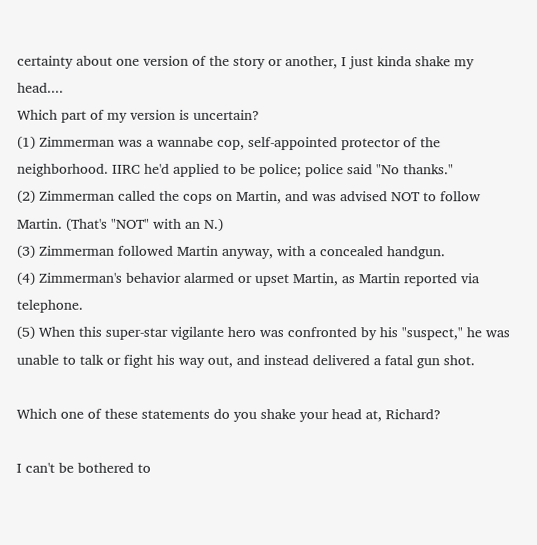certainty about one version of the story or another, I just kinda shake my head....
Which part of my version is uncertain?
(1) Zimmerman was a wannabe cop, self-appointed protector of the neighborhood. IIRC he'd applied to be police; police said "No thanks."
(2) Zimmerman called the cops on Martin, and was advised NOT to follow Martin. (That's "NOT" with an N.)
(3) Zimmerman followed Martin anyway, with a concealed handgun.
(4) Zimmerman's behavior alarmed or upset Martin, as Martin reported via telephone.
(5) When this super-star vigilante hero was confronted by his "suspect," he was unable to talk or fight his way out, and instead delivered a fatal gun shot.

Which one of these statements do you shake your head at, Richard?

I can't be bothered to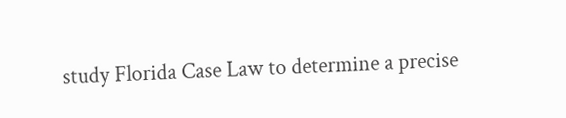study Florida Case Law to determine a precise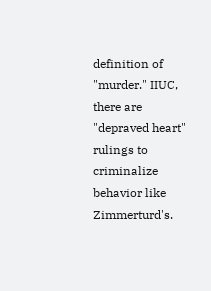definition of "murder." IIUC, there are "depraved heart" rulings to criminalize behavior like Zimmerturd's.